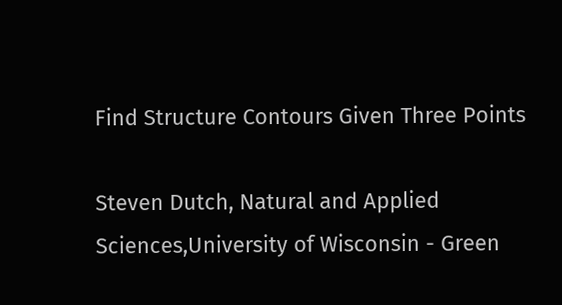Find Structure Contours Given Three Points

Steven Dutch, Natural and Applied Sciences,University of Wisconsin - Green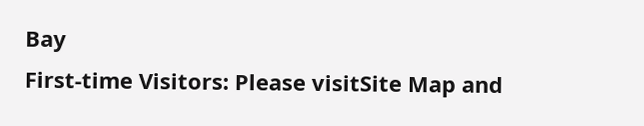Bay
First-time Visitors: Please visitSite Map and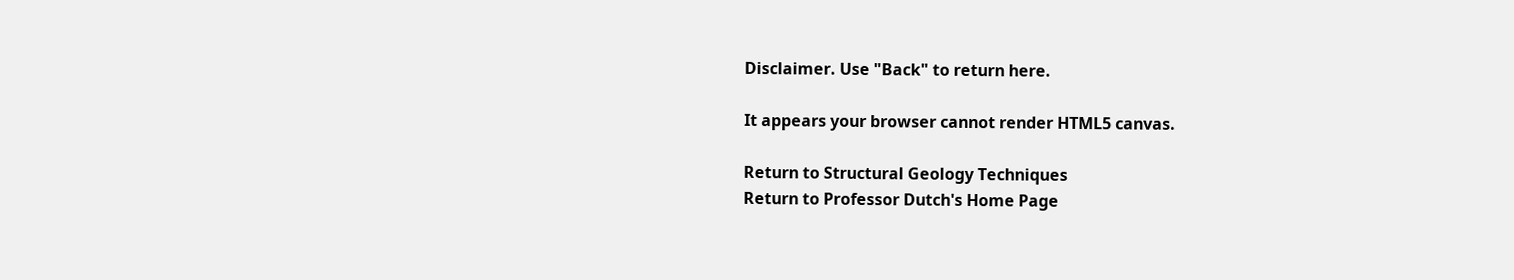Disclaimer. Use "Back" to return here.

It appears your browser cannot render HTML5 canvas.

Return to Structural Geology Techniques
Return to Professor Dutch's Home Page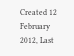Created 12 February 2012, Last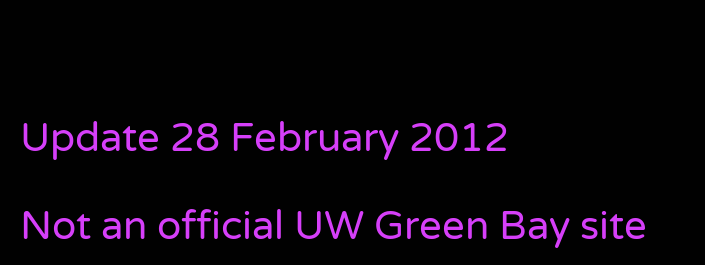Update 28 February 2012

Not an official UW Green Bay site